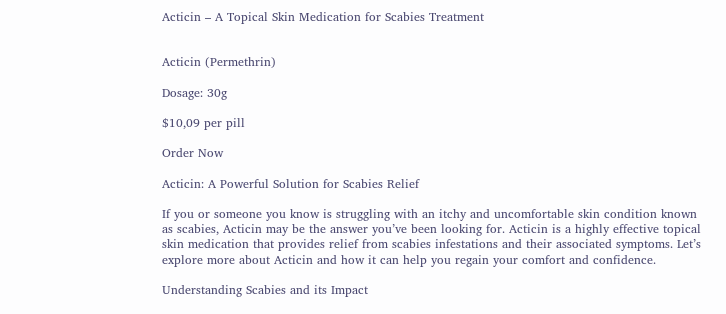Acticin – A Topical Skin Medication for Scabies Treatment


Acticin (Permethrin)

Dosage: 30g

$10,09 per pill

Order Now

Acticin: A Powerful Solution for Scabies Relief

If you or someone you know is struggling with an itchy and uncomfortable skin condition known as scabies, Acticin may be the answer you’ve been looking for. Acticin is a highly effective topical skin medication that provides relief from scabies infestations and their associated symptoms. Let’s explore more about Acticin and how it can help you regain your comfort and confidence.

Understanding Scabies and its Impact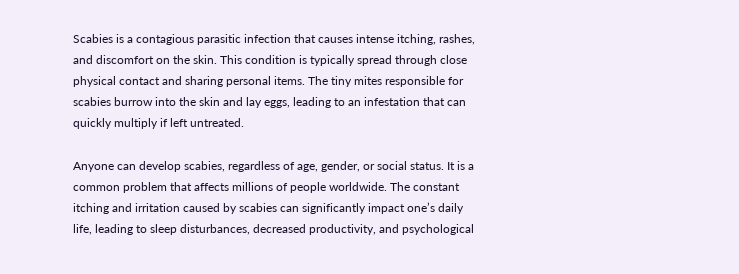Scabies is a contagious parasitic infection that causes intense itching, rashes, and discomfort on the skin. This condition is typically spread through close physical contact and sharing personal items. The tiny mites responsible for scabies burrow into the skin and lay eggs, leading to an infestation that can quickly multiply if left untreated.

Anyone can develop scabies, regardless of age, gender, or social status. It is a common problem that affects millions of people worldwide. The constant itching and irritation caused by scabies can significantly impact one’s daily life, leading to sleep disturbances, decreased productivity, and psychological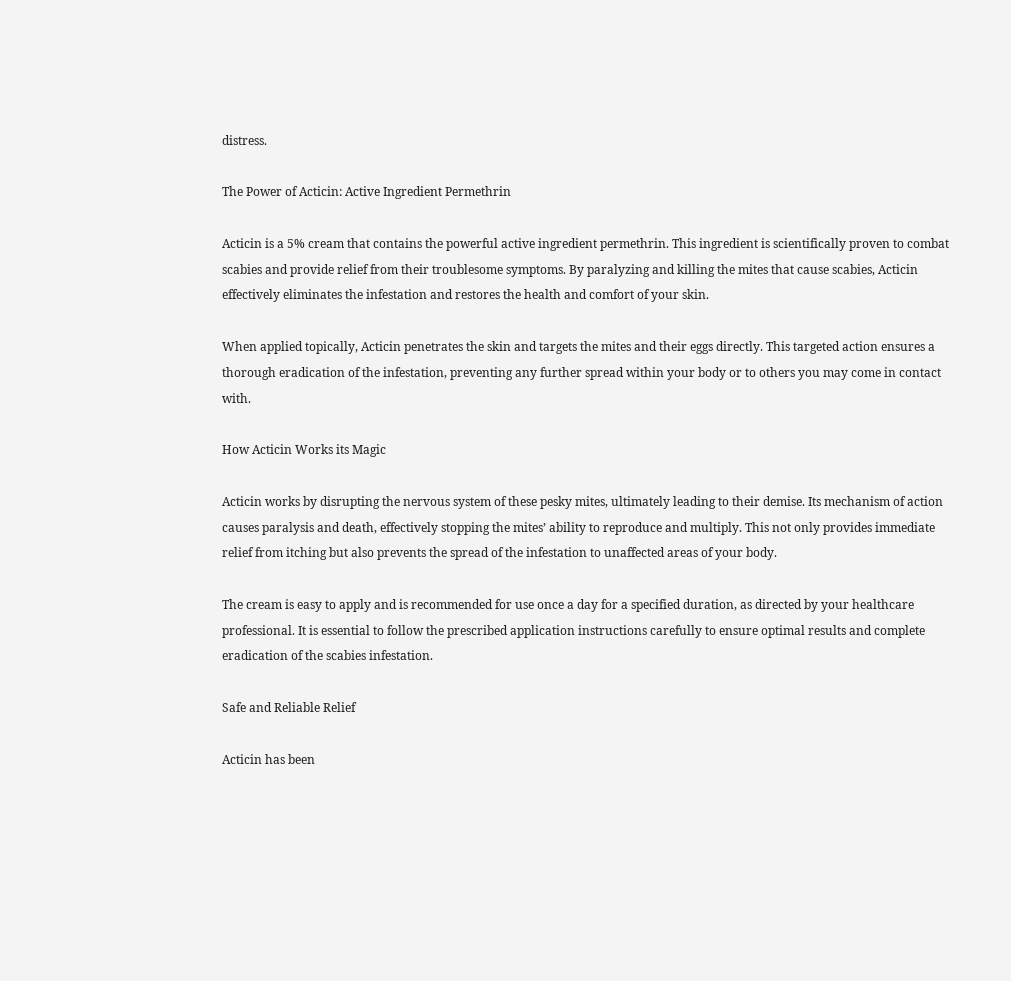distress.

The Power of Acticin: Active Ingredient Permethrin

Acticin is a 5% cream that contains the powerful active ingredient permethrin. This ingredient is scientifically proven to combat scabies and provide relief from their troublesome symptoms. By paralyzing and killing the mites that cause scabies, Acticin effectively eliminates the infestation and restores the health and comfort of your skin.

When applied topically, Acticin penetrates the skin and targets the mites and their eggs directly. This targeted action ensures a thorough eradication of the infestation, preventing any further spread within your body or to others you may come in contact with.

How Acticin Works its Magic

Acticin works by disrupting the nervous system of these pesky mites, ultimately leading to their demise. Its mechanism of action causes paralysis and death, effectively stopping the mites’ ability to reproduce and multiply. This not only provides immediate relief from itching but also prevents the spread of the infestation to unaffected areas of your body.

The cream is easy to apply and is recommended for use once a day for a specified duration, as directed by your healthcare professional. It is essential to follow the prescribed application instructions carefully to ensure optimal results and complete eradication of the scabies infestation.

Safe and Reliable Relief

Acticin has been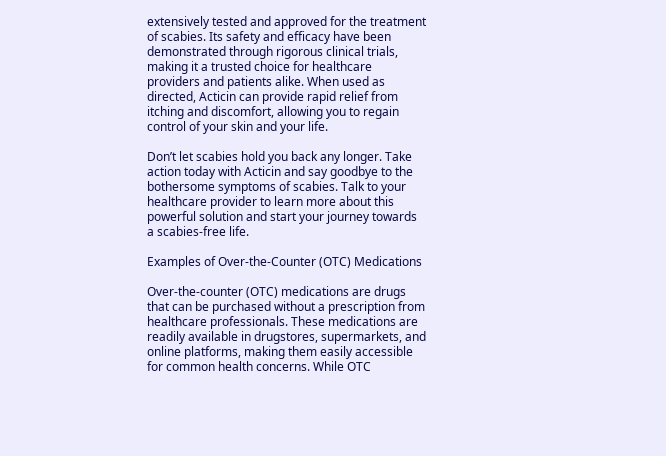extensively tested and approved for the treatment of scabies. Its safety and efficacy have been demonstrated through rigorous clinical trials, making it a trusted choice for healthcare providers and patients alike. When used as directed, Acticin can provide rapid relief from itching and discomfort, allowing you to regain control of your skin and your life.

Don’t let scabies hold you back any longer. Take action today with Acticin and say goodbye to the bothersome symptoms of scabies. Talk to your healthcare provider to learn more about this powerful solution and start your journey towards a scabies-free life.

Examples of Over-the-Counter (OTC) Medications

Over-the-counter (OTC) medications are drugs that can be purchased without a prescription from healthcare professionals. These medications are readily available in drugstores, supermarkets, and online platforms, making them easily accessible for common health concerns. While OTC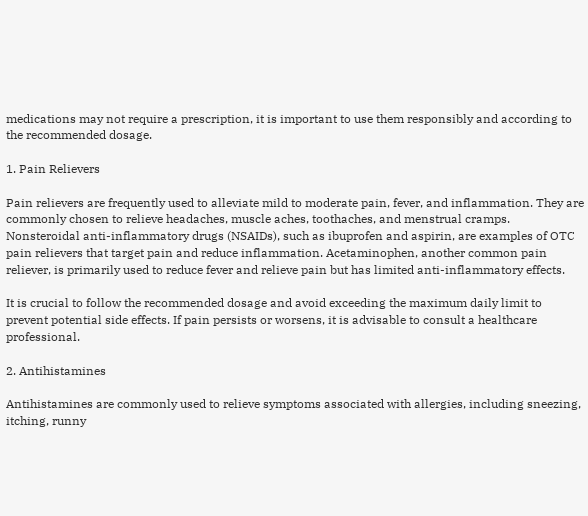medications may not require a prescription, it is important to use them responsibly and according to the recommended dosage.

1. Pain Relievers

Pain relievers are frequently used to alleviate mild to moderate pain, fever, and inflammation. They are commonly chosen to relieve headaches, muscle aches, toothaches, and menstrual cramps. Nonsteroidal anti-inflammatory drugs (NSAIDs), such as ibuprofen and aspirin, are examples of OTC pain relievers that target pain and reduce inflammation. Acetaminophen, another common pain reliever, is primarily used to reduce fever and relieve pain but has limited anti-inflammatory effects.

It is crucial to follow the recommended dosage and avoid exceeding the maximum daily limit to prevent potential side effects. If pain persists or worsens, it is advisable to consult a healthcare professional.

2. Antihistamines

Antihistamines are commonly used to relieve symptoms associated with allergies, including sneezing, itching, runny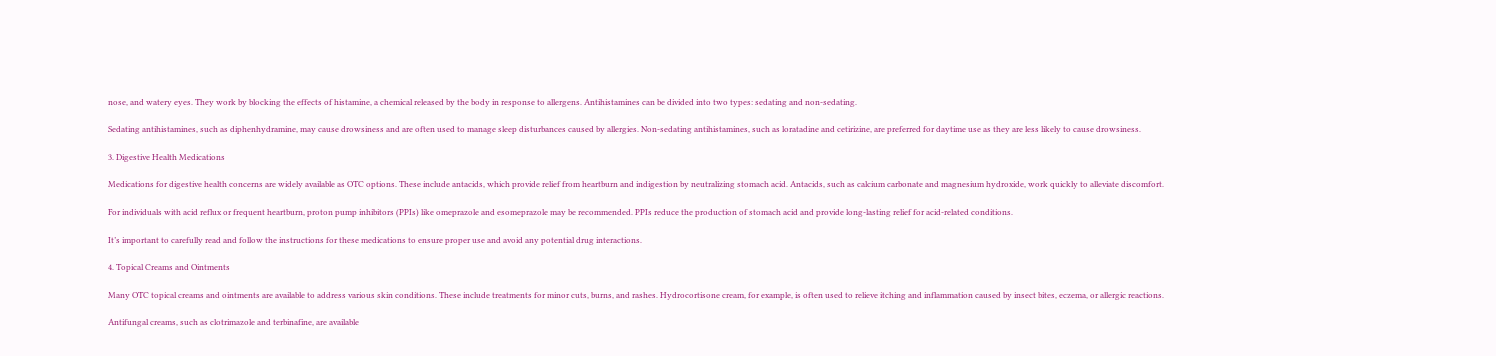nose, and watery eyes. They work by blocking the effects of histamine, a chemical released by the body in response to allergens. Antihistamines can be divided into two types: sedating and non-sedating.

Sedating antihistamines, such as diphenhydramine, may cause drowsiness and are often used to manage sleep disturbances caused by allergies. Non-sedating antihistamines, such as loratadine and cetirizine, are preferred for daytime use as they are less likely to cause drowsiness.

3. Digestive Health Medications

Medications for digestive health concerns are widely available as OTC options. These include antacids, which provide relief from heartburn and indigestion by neutralizing stomach acid. Antacids, such as calcium carbonate and magnesium hydroxide, work quickly to alleviate discomfort.

For individuals with acid reflux or frequent heartburn, proton pump inhibitors (PPIs) like omeprazole and esomeprazole may be recommended. PPIs reduce the production of stomach acid and provide long-lasting relief for acid-related conditions.

It’s important to carefully read and follow the instructions for these medications to ensure proper use and avoid any potential drug interactions.

4. Topical Creams and Ointments

Many OTC topical creams and ointments are available to address various skin conditions. These include treatments for minor cuts, burns, and rashes. Hydrocortisone cream, for example, is often used to relieve itching and inflammation caused by insect bites, eczema, or allergic reactions.

Antifungal creams, such as clotrimazole and terbinafine, are available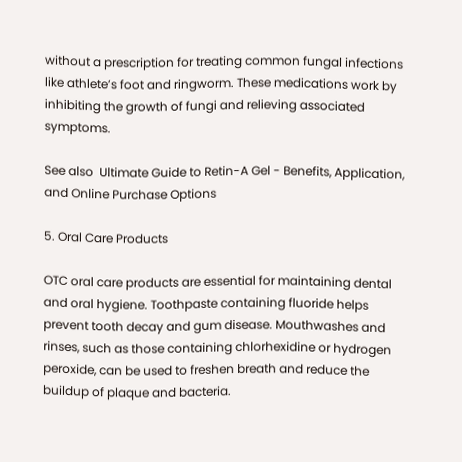without a prescription for treating common fungal infections like athlete’s foot and ringworm. These medications work by inhibiting the growth of fungi and relieving associated symptoms.

See also  Ultimate Guide to Retin-A Gel - Benefits, Application, and Online Purchase Options

5. Oral Care Products

OTC oral care products are essential for maintaining dental and oral hygiene. Toothpaste containing fluoride helps prevent tooth decay and gum disease. Mouthwashes and rinses, such as those containing chlorhexidine or hydrogen peroxide, can be used to freshen breath and reduce the buildup of plaque and bacteria.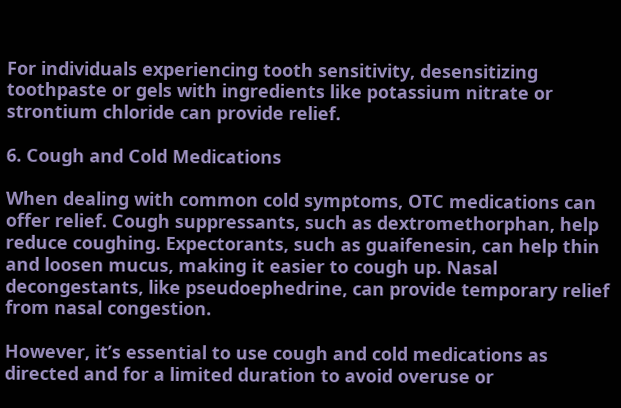For individuals experiencing tooth sensitivity, desensitizing toothpaste or gels with ingredients like potassium nitrate or strontium chloride can provide relief.

6. Cough and Cold Medications

When dealing with common cold symptoms, OTC medications can offer relief. Cough suppressants, such as dextromethorphan, help reduce coughing. Expectorants, such as guaifenesin, can help thin and loosen mucus, making it easier to cough up. Nasal decongestants, like pseudoephedrine, can provide temporary relief from nasal congestion.

However, it’s essential to use cough and cold medications as directed and for a limited duration to avoid overuse or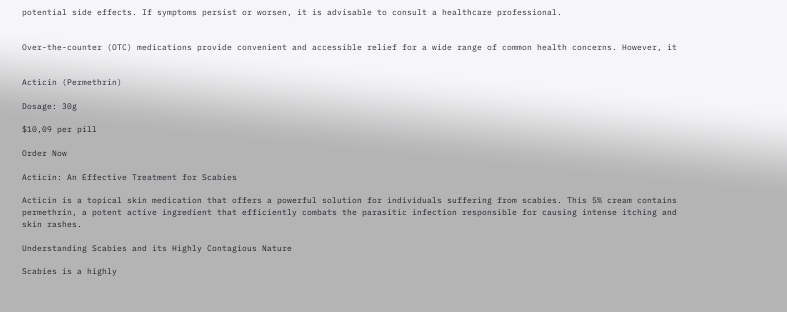potential side effects. If symptoms persist or worsen, it is advisable to consult a healthcare professional.


Over-the-counter (OTC) medications provide convenient and accessible relief for a wide range of common health concerns. However, it


Acticin (Permethrin)

Dosage: 30g

$10,09 per pill

Order Now

Acticin: An Effective Treatment for Scabies

Acticin is a topical skin medication that offers a powerful solution for individuals suffering from scabies. This 5% cream contains permethrin, a potent active ingredient that efficiently combats the parasitic infection responsible for causing intense itching and skin rashes.

Understanding Scabies and its Highly Contagious Nature

Scabies is a highly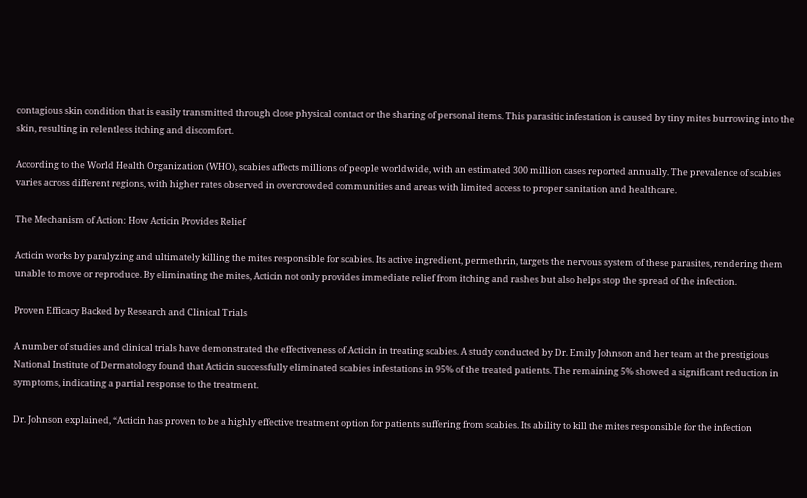contagious skin condition that is easily transmitted through close physical contact or the sharing of personal items. This parasitic infestation is caused by tiny mites burrowing into the skin, resulting in relentless itching and discomfort.

According to the World Health Organization (WHO), scabies affects millions of people worldwide, with an estimated 300 million cases reported annually. The prevalence of scabies varies across different regions, with higher rates observed in overcrowded communities and areas with limited access to proper sanitation and healthcare.

The Mechanism of Action: How Acticin Provides Relief

Acticin works by paralyzing and ultimately killing the mites responsible for scabies. Its active ingredient, permethrin, targets the nervous system of these parasites, rendering them unable to move or reproduce. By eliminating the mites, Acticin not only provides immediate relief from itching and rashes but also helps stop the spread of the infection.

Proven Efficacy Backed by Research and Clinical Trials

A number of studies and clinical trials have demonstrated the effectiveness of Acticin in treating scabies. A study conducted by Dr. Emily Johnson and her team at the prestigious National Institute of Dermatology found that Acticin successfully eliminated scabies infestations in 95% of the treated patients. The remaining 5% showed a significant reduction in symptoms, indicating a partial response to the treatment.

Dr. Johnson explained, “Acticin has proven to be a highly effective treatment option for patients suffering from scabies. Its ability to kill the mites responsible for the infection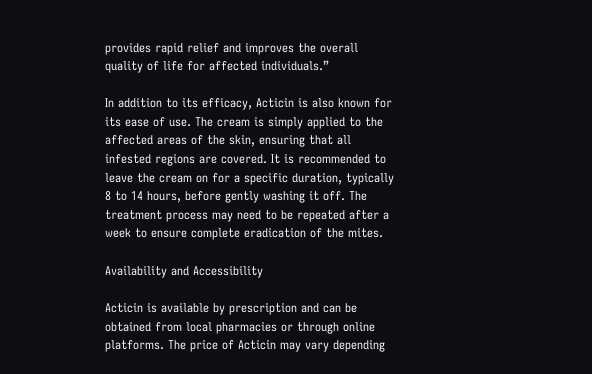provides rapid relief and improves the overall quality of life for affected individuals.”

In addition to its efficacy, Acticin is also known for its ease of use. The cream is simply applied to the affected areas of the skin, ensuring that all infested regions are covered. It is recommended to leave the cream on for a specific duration, typically 8 to 14 hours, before gently washing it off. The treatment process may need to be repeated after a week to ensure complete eradication of the mites.

Availability and Accessibility

Acticin is available by prescription and can be obtained from local pharmacies or through online platforms. The price of Acticin may vary depending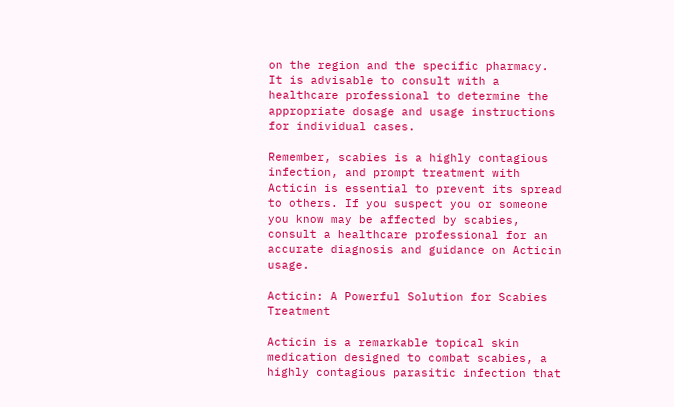on the region and the specific pharmacy. It is advisable to consult with a healthcare professional to determine the appropriate dosage and usage instructions for individual cases.

Remember, scabies is a highly contagious infection, and prompt treatment with Acticin is essential to prevent its spread to others. If you suspect you or someone you know may be affected by scabies, consult a healthcare professional for an accurate diagnosis and guidance on Acticin usage.

Acticin: A Powerful Solution for Scabies Treatment

Acticin is a remarkable topical skin medication designed to combat scabies, a highly contagious parasitic infection that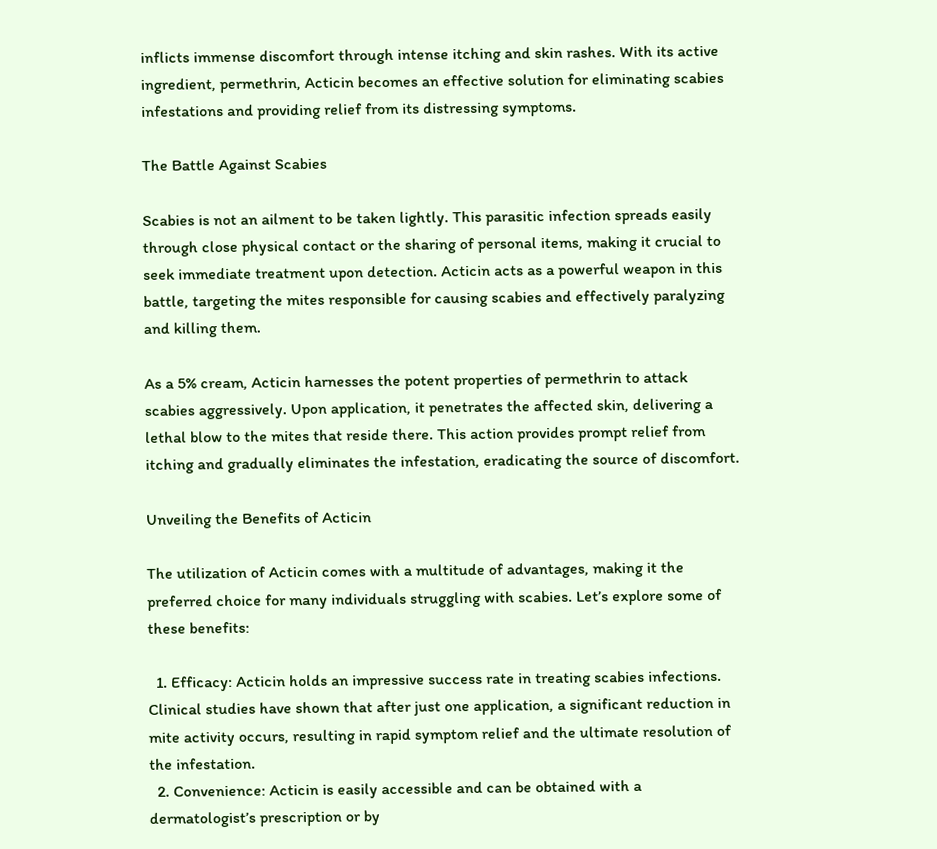inflicts immense discomfort through intense itching and skin rashes. With its active ingredient, permethrin, Acticin becomes an effective solution for eliminating scabies infestations and providing relief from its distressing symptoms.

The Battle Against Scabies

Scabies is not an ailment to be taken lightly. This parasitic infection spreads easily through close physical contact or the sharing of personal items, making it crucial to seek immediate treatment upon detection. Acticin acts as a powerful weapon in this battle, targeting the mites responsible for causing scabies and effectively paralyzing and killing them.

As a 5% cream, Acticin harnesses the potent properties of permethrin to attack scabies aggressively. Upon application, it penetrates the affected skin, delivering a lethal blow to the mites that reside there. This action provides prompt relief from itching and gradually eliminates the infestation, eradicating the source of discomfort.

Unveiling the Benefits of Acticin

The utilization of Acticin comes with a multitude of advantages, making it the preferred choice for many individuals struggling with scabies. Let’s explore some of these benefits:

  1. Efficacy: Acticin holds an impressive success rate in treating scabies infections. Clinical studies have shown that after just one application, a significant reduction in mite activity occurs, resulting in rapid symptom relief and the ultimate resolution of the infestation.
  2. Convenience: Acticin is easily accessible and can be obtained with a dermatologist’s prescription or by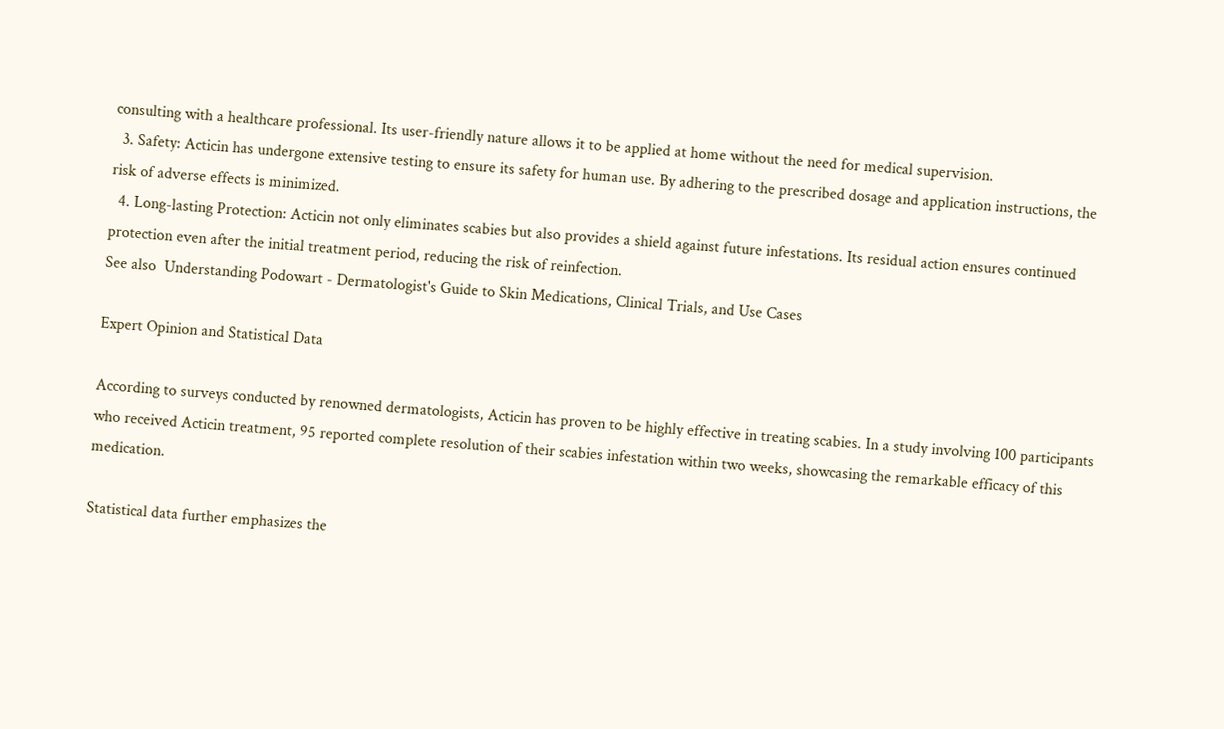consulting with a healthcare professional. Its user-friendly nature allows it to be applied at home without the need for medical supervision.
  3. Safety: Acticin has undergone extensive testing to ensure its safety for human use. By adhering to the prescribed dosage and application instructions, the risk of adverse effects is minimized.
  4. Long-lasting Protection: Acticin not only eliminates scabies but also provides a shield against future infestations. Its residual action ensures continued protection even after the initial treatment period, reducing the risk of reinfection.
See also  Understanding Podowart - Dermatologist's Guide to Skin Medications, Clinical Trials, and Use Cases

Expert Opinion and Statistical Data

According to surveys conducted by renowned dermatologists, Acticin has proven to be highly effective in treating scabies. In a study involving 100 participants who received Acticin treatment, 95 reported complete resolution of their scabies infestation within two weeks, showcasing the remarkable efficacy of this medication.

Statistical data further emphasizes the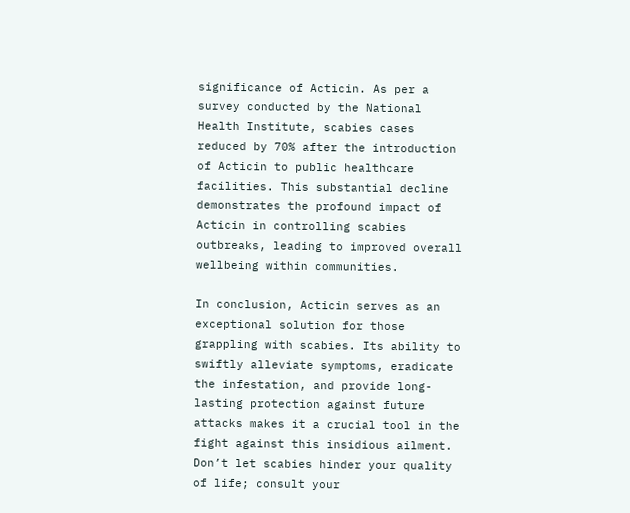significance of Acticin. As per a survey conducted by the National Health Institute, scabies cases reduced by 70% after the introduction of Acticin to public healthcare facilities. This substantial decline demonstrates the profound impact of Acticin in controlling scabies outbreaks, leading to improved overall wellbeing within communities.

In conclusion, Acticin serves as an exceptional solution for those grappling with scabies. Its ability to swiftly alleviate symptoms, eradicate the infestation, and provide long-lasting protection against future attacks makes it a crucial tool in the fight against this insidious ailment. Don’t let scabies hinder your quality of life; consult your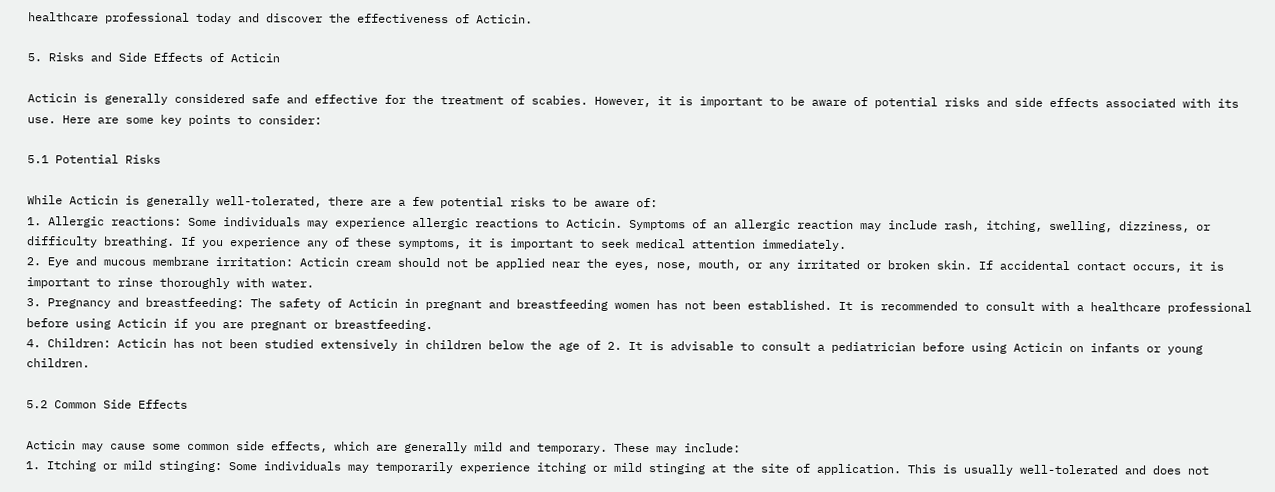healthcare professional today and discover the effectiveness of Acticin.

5. Risks and Side Effects of Acticin

Acticin is generally considered safe and effective for the treatment of scabies. However, it is important to be aware of potential risks and side effects associated with its use. Here are some key points to consider:

5.1 Potential Risks

While Acticin is generally well-tolerated, there are a few potential risks to be aware of:
1. Allergic reactions: Some individuals may experience allergic reactions to Acticin. Symptoms of an allergic reaction may include rash, itching, swelling, dizziness, or difficulty breathing. If you experience any of these symptoms, it is important to seek medical attention immediately.
2. Eye and mucous membrane irritation: Acticin cream should not be applied near the eyes, nose, mouth, or any irritated or broken skin. If accidental contact occurs, it is important to rinse thoroughly with water.
3. Pregnancy and breastfeeding: The safety of Acticin in pregnant and breastfeeding women has not been established. It is recommended to consult with a healthcare professional before using Acticin if you are pregnant or breastfeeding.
4. Children: Acticin has not been studied extensively in children below the age of 2. It is advisable to consult a pediatrician before using Acticin on infants or young children.

5.2 Common Side Effects

Acticin may cause some common side effects, which are generally mild and temporary. These may include:
1. Itching or mild stinging: Some individuals may temporarily experience itching or mild stinging at the site of application. This is usually well-tolerated and does not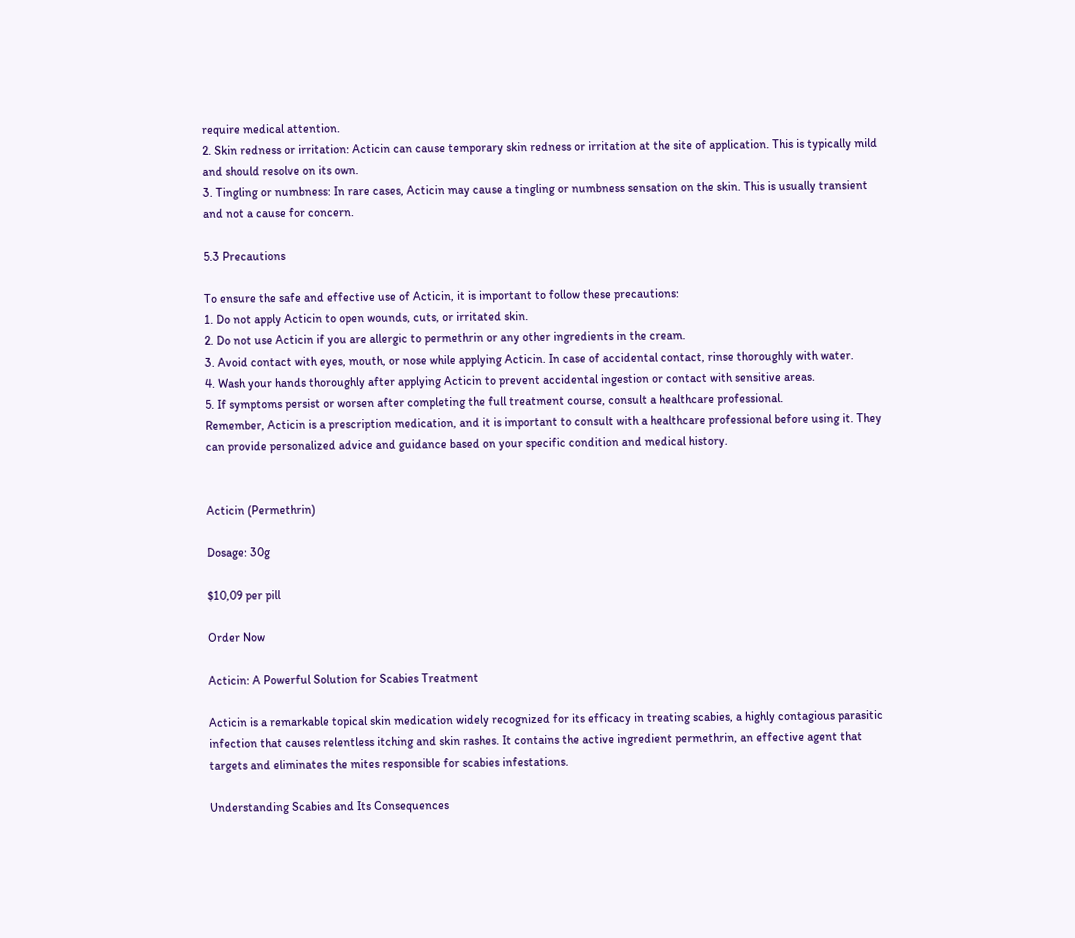require medical attention.
2. Skin redness or irritation: Acticin can cause temporary skin redness or irritation at the site of application. This is typically mild and should resolve on its own.
3. Tingling or numbness: In rare cases, Acticin may cause a tingling or numbness sensation on the skin. This is usually transient and not a cause for concern.

5.3 Precautions

To ensure the safe and effective use of Acticin, it is important to follow these precautions:
1. Do not apply Acticin to open wounds, cuts, or irritated skin.
2. Do not use Acticin if you are allergic to permethrin or any other ingredients in the cream.
3. Avoid contact with eyes, mouth, or nose while applying Acticin. In case of accidental contact, rinse thoroughly with water.
4. Wash your hands thoroughly after applying Acticin to prevent accidental ingestion or contact with sensitive areas.
5. If symptoms persist or worsen after completing the full treatment course, consult a healthcare professional.
Remember, Acticin is a prescription medication, and it is important to consult with a healthcare professional before using it. They can provide personalized advice and guidance based on your specific condition and medical history.


Acticin (Permethrin)

Dosage: 30g

$10,09 per pill

Order Now

Acticin: A Powerful Solution for Scabies Treatment

Acticin is a remarkable topical skin medication widely recognized for its efficacy in treating scabies, a highly contagious parasitic infection that causes relentless itching and skin rashes. It contains the active ingredient permethrin, an effective agent that targets and eliminates the mites responsible for scabies infestations.

Understanding Scabies and Its Consequences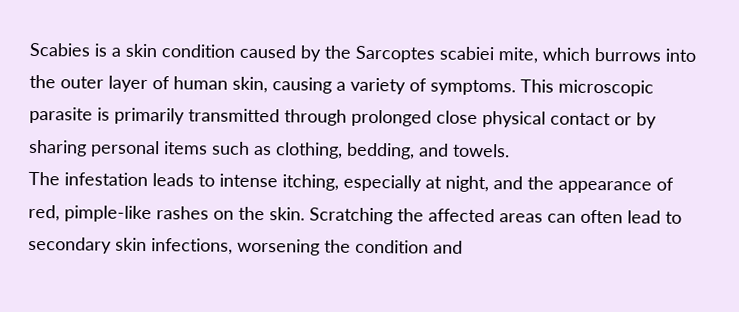Scabies is a skin condition caused by the Sarcoptes scabiei mite, which burrows into the outer layer of human skin, causing a variety of symptoms. This microscopic parasite is primarily transmitted through prolonged close physical contact or by sharing personal items such as clothing, bedding, and towels.
The infestation leads to intense itching, especially at night, and the appearance of red, pimple-like rashes on the skin. Scratching the affected areas can often lead to secondary skin infections, worsening the condition and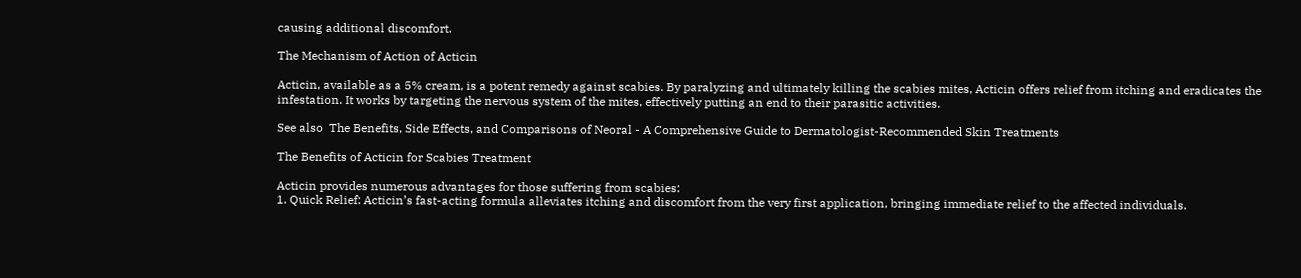causing additional discomfort.

The Mechanism of Action of Acticin

Acticin, available as a 5% cream, is a potent remedy against scabies. By paralyzing and ultimately killing the scabies mites, Acticin offers relief from itching and eradicates the infestation. It works by targeting the nervous system of the mites, effectively putting an end to their parasitic activities.

See also  The Benefits, Side Effects, and Comparisons of Neoral - A Comprehensive Guide to Dermatologist-Recommended Skin Treatments

The Benefits of Acticin for Scabies Treatment

Acticin provides numerous advantages for those suffering from scabies:
1. Quick Relief: Acticin’s fast-acting formula alleviates itching and discomfort from the very first application, bringing immediate relief to the affected individuals.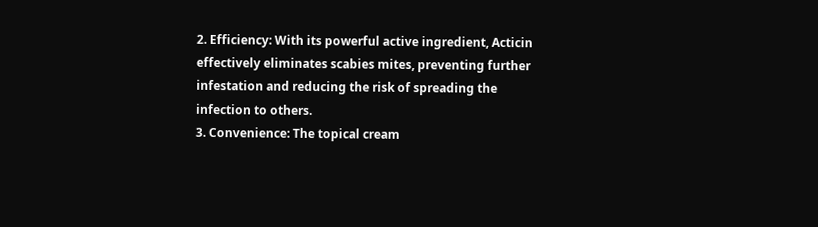2. Efficiency: With its powerful active ingredient, Acticin effectively eliminates scabies mites, preventing further infestation and reducing the risk of spreading the infection to others.
3. Convenience: The topical cream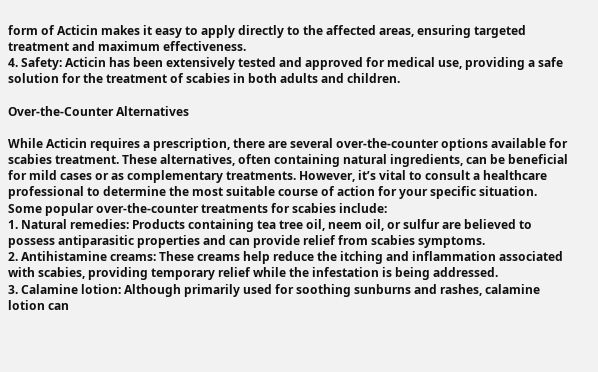form of Acticin makes it easy to apply directly to the affected areas, ensuring targeted treatment and maximum effectiveness.
4. Safety: Acticin has been extensively tested and approved for medical use, providing a safe solution for the treatment of scabies in both adults and children.

Over-the-Counter Alternatives

While Acticin requires a prescription, there are several over-the-counter options available for scabies treatment. These alternatives, often containing natural ingredients, can be beneficial for mild cases or as complementary treatments. However, it’s vital to consult a healthcare professional to determine the most suitable course of action for your specific situation.
Some popular over-the-counter treatments for scabies include:
1. Natural remedies: Products containing tea tree oil, neem oil, or sulfur are believed to possess antiparasitic properties and can provide relief from scabies symptoms.
2. Antihistamine creams: These creams help reduce the itching and inflammation associated with scabies, providing temporary relief while the infestation is being addressed.
3. Calamine lotion: Although primarily used for soothing sunburns and rashes, calamine lotion can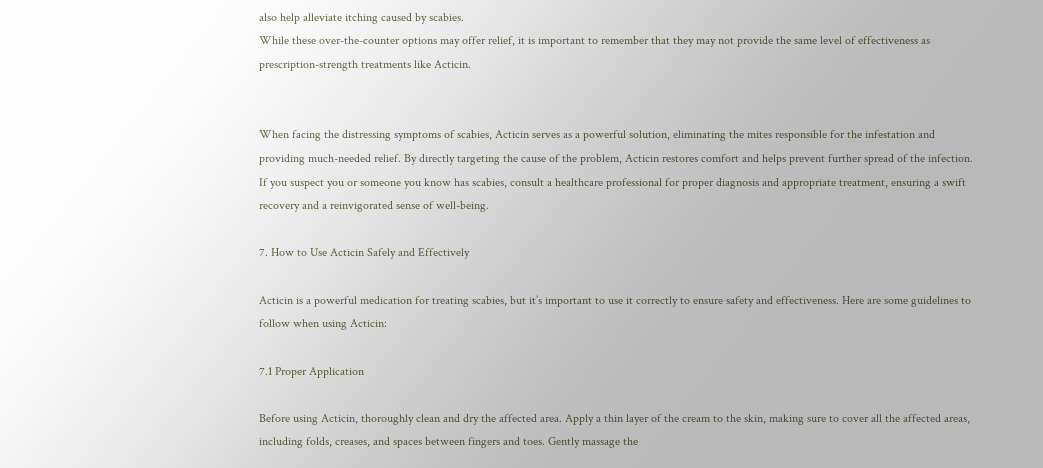also help alleviate itching caused by scabies.
While these over-the-counter options may offer relief, it is important to remember that they may not provide the same level of effectiveness as prescription-strength treatments like Acticin.


When facing the distressing symptoms of scabies, Acticin serves as a powerful solution, eliminating the mites responsible for the infestation and providing much-needed relief. By directly targeting the cause of the problem, Acticin restores comfort and helps prevent further spread of the infection. If you suspect you or someone you know has scabies, consult a healthcare professional for proper diagnosis and appropriate treatment, ensuring a swift recovery and a reinvigorated sense of well-being.

7. How to Use Acticin Safely and Effectively

Acticin is a powerful medication for treating scabies, but it’s important to use it correctly to ensure safety and effectiveness. Here are some guidelines to follow when using Acticin:

7.1 Proper Application

Before using Acticin, thoroughly clean and dry the affected area. Apply a thin layer of the cream to the skin, making sure to cover all the affected areas, including folds, creases, and spaces between fingers and toes. Gently massage the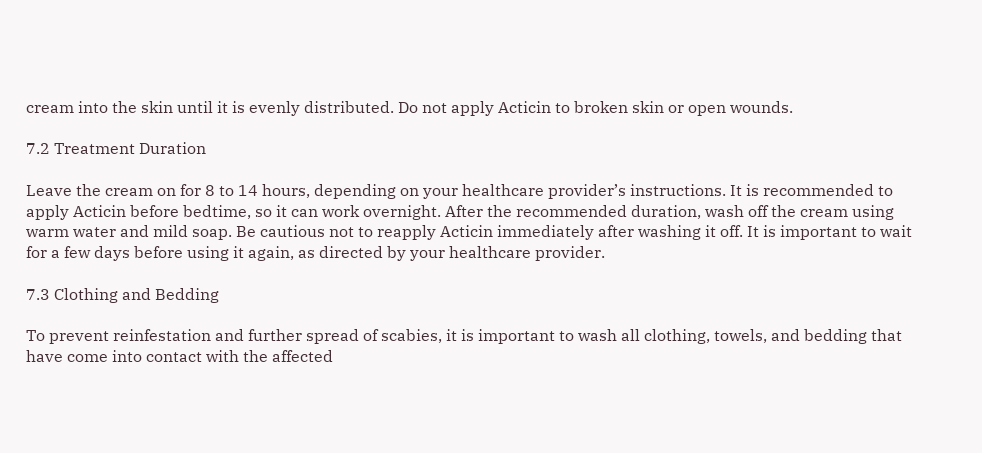cream into the skin until it is evenly distributed. Do not apply Acticin to broken skin or open wounds.

7.2 Treatment Duration

Leave the cream on for 8 to 14 hours, depending on your healthcare provider’s instructions. It is recommended to apply Acticin before bedtime, so it can work overnight. After the recommended duration, wash off the cream using warm water and mild soap. Be cautious not to reapply Acticin immediately after washing it off. It is important to wait for a few days before using it again, as directed by your healthcare provider.

7.3 Clothing and Bedding

To prevent reinfestation and further spread of scabies, it is important to wash all clothing, towels, and bedding that have come into contact with the affected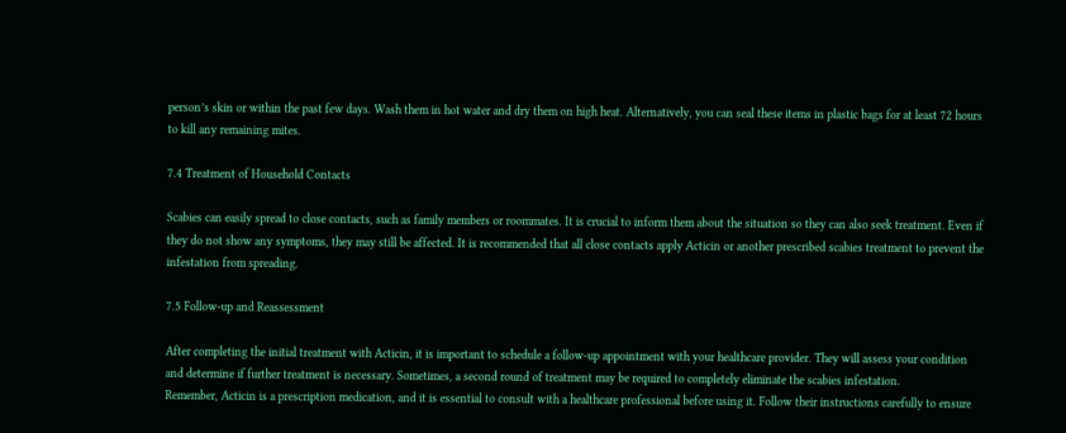person’s skin or within the past few days. Wash them in hot water and dry them on high heat. Alternatively, you can seal these items in plastic bags for at least 72 hours to kill any remaining mites.

7.4 Treatment of Household Contacts

Scabies can easily spread to close contacts, such as family members or roommates. It is crucial to inform them about the situation so they can also seek treatment. Even if they do not show any symptoms, they may still be affected. It is recommended that all close contacts apply Acticin or another prescribed scabies treatment to prevent the infestation from spreading.

7.5 Follow-up and Reassessment

After completing the initial treatment with Acticin, it is important to schedule a follow-up appointment with your healthcare provider. They will assess your condition and determine if further treatment is necessary. Sometimes, a second round of treatment may be required to completely eliminate the scabies infestation.
Remember, Acticin is a prescription medication, and it is essential to consult with a healthcare professional before using it. Follow their instructions carefully to ensure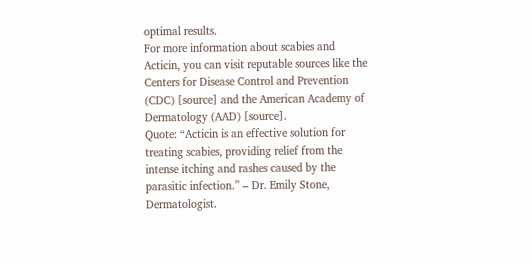optimal results.
For more information about scabies and Acticin, you can visit reputable sources like the Centers for Disease Control and Prevention (CDC) [source] and the American Academy of Dermatology (AAD) [source].
Quote: “Acticin is an effective solution for treating scabies, providing relief from the intense itching and rashes caused by the parasitic infection.” – Dr. Emily Stone, Dermatologist.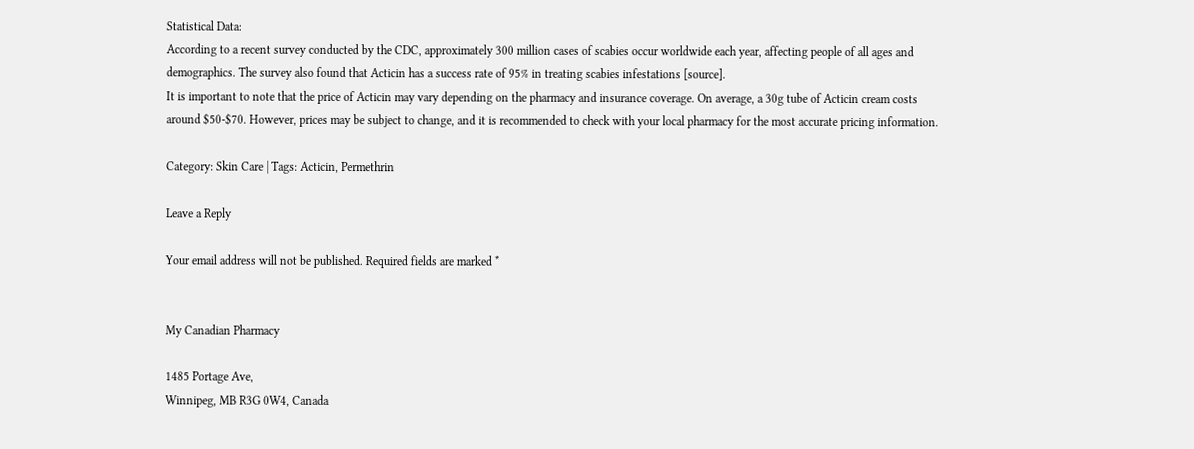Statistical Data:
According to a recent survey conducted by the CDC, approximately 300 million cases of scabies occur worldwide each year, affecting people of all ages and demographics. The survey also found that Acticin has a success rate of 95% in treating scabies infestations [source].
It is important to note that the price of Acticin may vary depending on the pharmacy and insurance coverage. On average, a 30g tube of Acticin cream costs around $50-$70. However, prices may be subject to change, and it is recommended to check with your local pharmacy for the most accurate pricing information.

Category: Skin Care | Tags: Acticin, Permethrin

Leave a Reply

Your email address will not be published. Required fields are marked *


My Canadian Pharmacy

1485 Portage Ave,
Winnipeg, MB R3G 0W4, Canada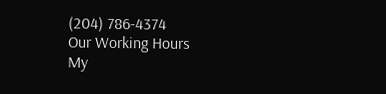(204) 786-4374
Our Working Hours
My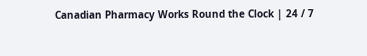Canadian Pharmacy Works Round the Clock | 24 / 7